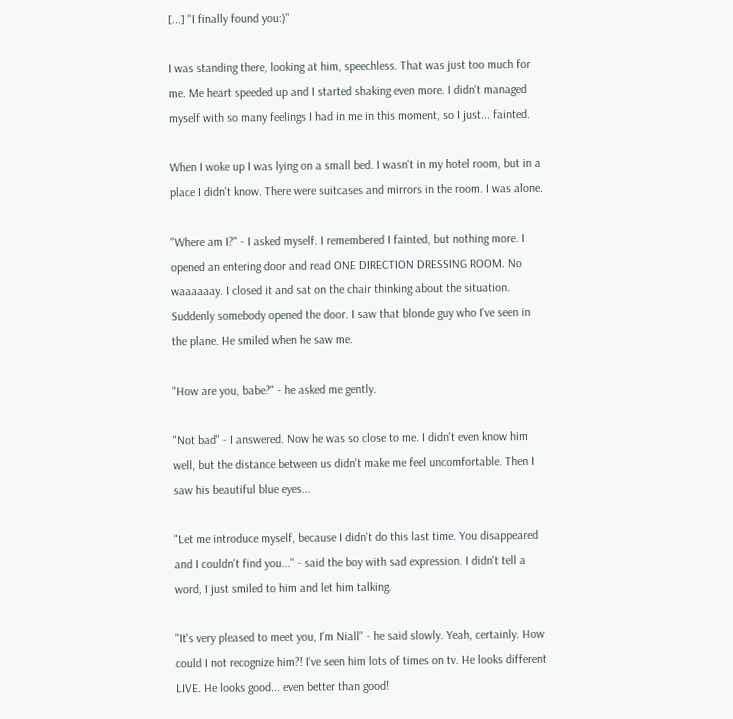[...] "I finally found you:)"

I was standing there, looking at him, speechless. That was just too much for me. Me heart speeded up and I started shaking even more. I didn't managed myself with so many feelings I had in me in this moment, so I just... fainted.

When I woke up I was lying on a small bed. I wasn't in my hotel room, but in a place I didn't know. There were suitcases and mirrors in the room. I was alone.

"Where am I?" - I asked myself. I remembered I fainted, but nothing more. I opened an entering door and read ONE DIRECTION DRESSING ROOM. No waaaaaay. I closed it and sat on the chair thinking about the situation. Suddenly somebody opened the door. I saw that blonde guy who I've seen in the plane. He smiled when he saw me.

"How are you, babe?" - he asked me gently.

"Not bad" - I answered. Now he was so close to me. I didn't even know him well, but the distance between us didn't make me feel uncomfortable. Then I saw his beautiful blue eyes...

"Let me introduce myself, because I didn't do this last time. You disappeared and I couldn't find you..." - said the boy with sad expression. I didn't tell a word, I just smiled to him and let him talking.

"It's very pleased to meet you, I'm Niall" - he said slowly. Yeah, certainly. How could I not recognize him?! I've seen him lots of times on tv. He looks different LIVE. He looks good... even better than good!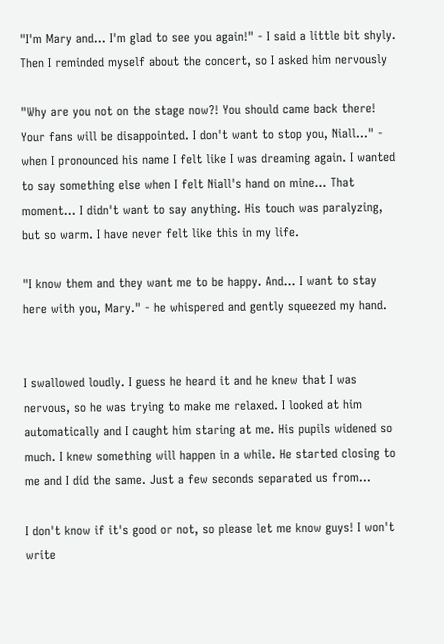"I'm Mary and... I'm glad to see you again!" - I said a little bit shyly. Then I reminded myself about the concert, so I asked him nervously

"Why are you not on the stage now?! You should came back there! Your fans will be disappointed. I don't want to stop you, Niall..." - when I pronounced his name I felt like I was dreaming again. I wanted to say something else when I felt Niall's hand on mine... That moment... I didn't want to say anything. His touch was paralyzing, but so warm. I have never felt like this in my life.

"I know them and they want me to be happy. And... I want to stay here with you, Mary." - he whispered and gently squeezed my hand.


I swallowed loudly. I guess he heard it and he knew that I was nervous, so he was trying to make me relaxed. I looked at him automatically and I caught him staring at me. His pupils widened so much. I knew something will happen in a while. He started closing to me and I did the same. Just a few seconds separated us from...

I don't know if it's good or not, so please let me know guys! I won't write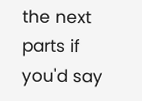the next parts if you'd say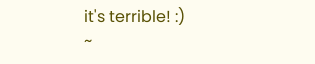it's terrible! :)                                                                                                                            ~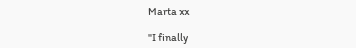Marta xx

"I finally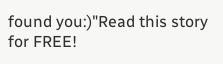found you:)"Read this story for FREE!